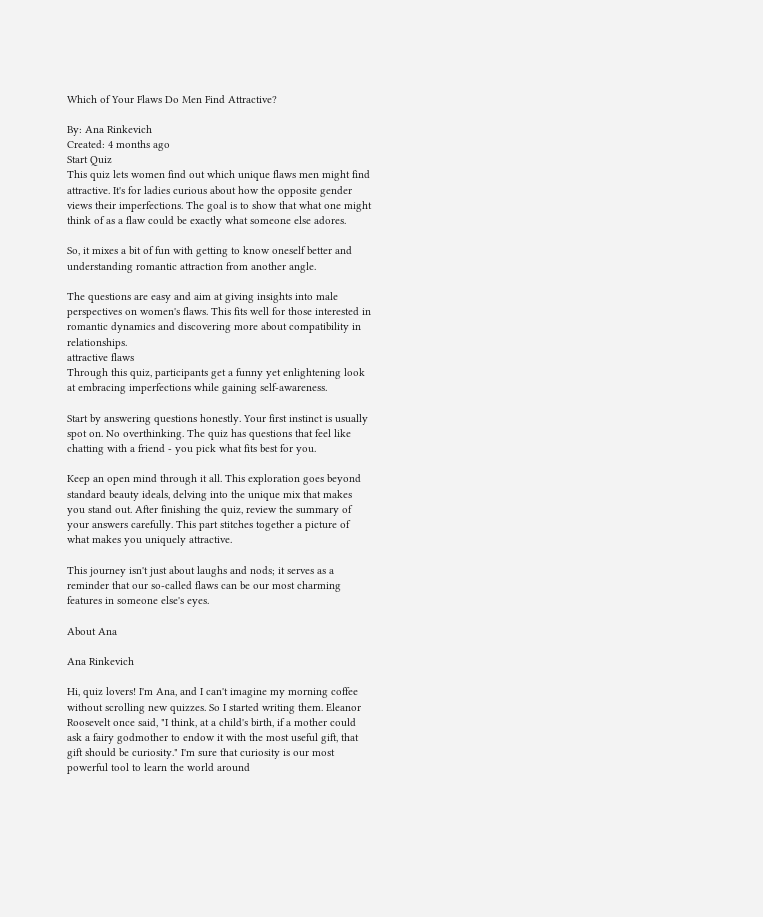Which of Your Flaws Do Men Find Attractive?

By: Ana Rinkevich
Created: 4 months ago
Start Quiz
This quiz lets women find out which unique flaws men might find attractive. It's for ladies curious about how the opposite gender views their imperfections. The goal is to show that what one might think of as a flaw could be exactly what someone else adores.

So, it mixes a bit of fun with getting to know oneself better and understanding romantic attraction from another angle.

The questions are easy and aim at giving insights into male perspectives on women's flaws. This fits well for those interested in romantic dynamics and discovering more about compatibility in relationships.
attractive flaws
Through this quiz, participants get a funny yet enlightening look at embracing imperfections while gaining self-awareness.

Start by answering questions honestly. Your first instinct is usually spot on. No overthinking. The quiz has questions that feel like chatting with a friend - you pick what fits best for you.

Keep an open mind through it all. This exploration goes beyond standard beauty ideals, delving into the unique mix that makes you stand out. After finishing the quiz, review the summary of your answers carefully. This part stitches together a picture of what makes you uniquely attractive.

This journey isn't just about laughs and nods; it serves as a reminder that our so-called flaws can be our most charming features in someone else's eyes.

About Ana

Ana Rinkevich

Hi, quiz lovers! I'm Ana, and I can't imagine my morning coffee without scrolling new quizzes. So I started writing them. Eleanor Roosevelt once said, "I think, at a child's birth, if a mother could ask a fairy godmother to endow it with the most useful gift, that gift should be curiosity." I'm sure that curiosity is our most powerful tool to learn the world around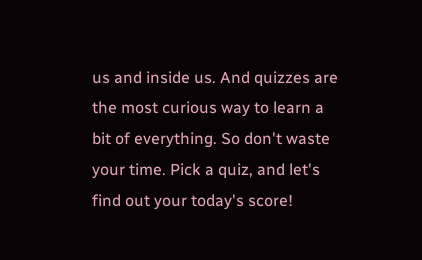us and inside us. And quizzes are the most curious way to learn a bit of everything. So don't waste your time. Pick a quiz, and let's find out your today's score!